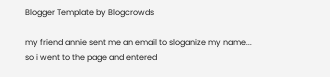Blogger Template by Blogcrowds

my friend annie sent me an email to sloganize my name...
so i went to the page and entered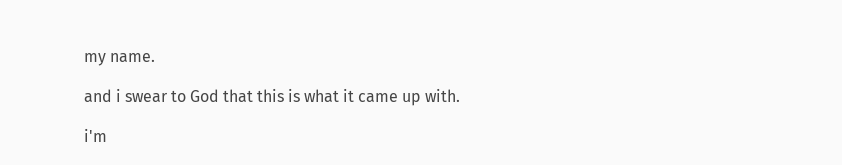my name.

and i swear to God that this is what it came up with.

i'm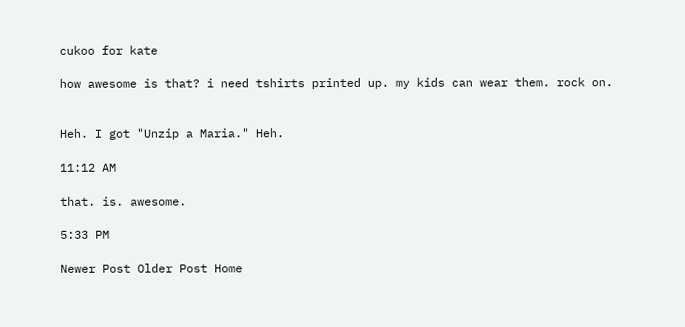cukoo for kate

how awesome is that? i need tshirts printed up. my kids can wear them. rock on.


Heh. I got "Unzip a Maria." Heh.

11:12 AM

that. is. awesome.

5:33 PM

Newer Post Older Post Home